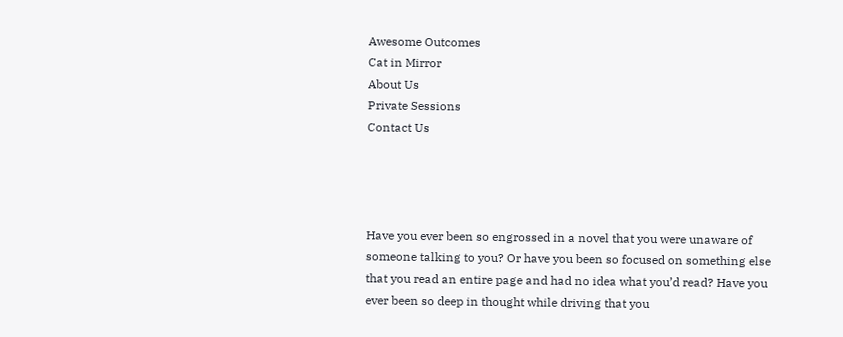Awesome Outcomes
Cat in Mirror
About Us
Private Sessions
Contact Us




Have you ever been so engrossed in a novel that you were unaware of someone talking to you? Or have you been so focused on something else that you read an entire page and had no idea what you’d read? Have you ever been so deep in thought while driving that you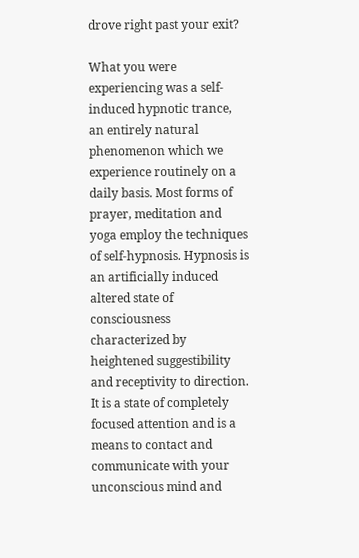drove right past your exit?

What you were experiencing was a self-induced hypnotic trance, an entirely natural phenomenon which we experience routinely on a daily basis. Most forms of prayer, meditation and yoga employ the techniques of self-hypnosis. Hypnosis is an artificially induced altered state of consciousness characterized by heightened suggestibility and receptivity to direction. It is a state of completely focused attention and is a means to contact and communicate with your unconscious mind and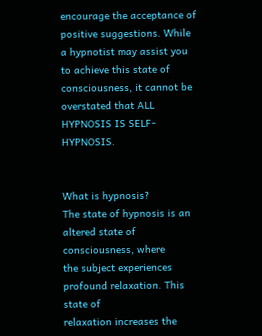encourage the acceptance of positive suggestions. While a hypnotist may assist you to achieve this state of consciousness, it cannot be overstated that ALL HYPNOSIS IS SELF-HYPNOSIS.


What is hypnosis?
The state of hypnosis is an altered state of consciousness, where
the subject experiences profound relaxation. This state of
relaxation increases the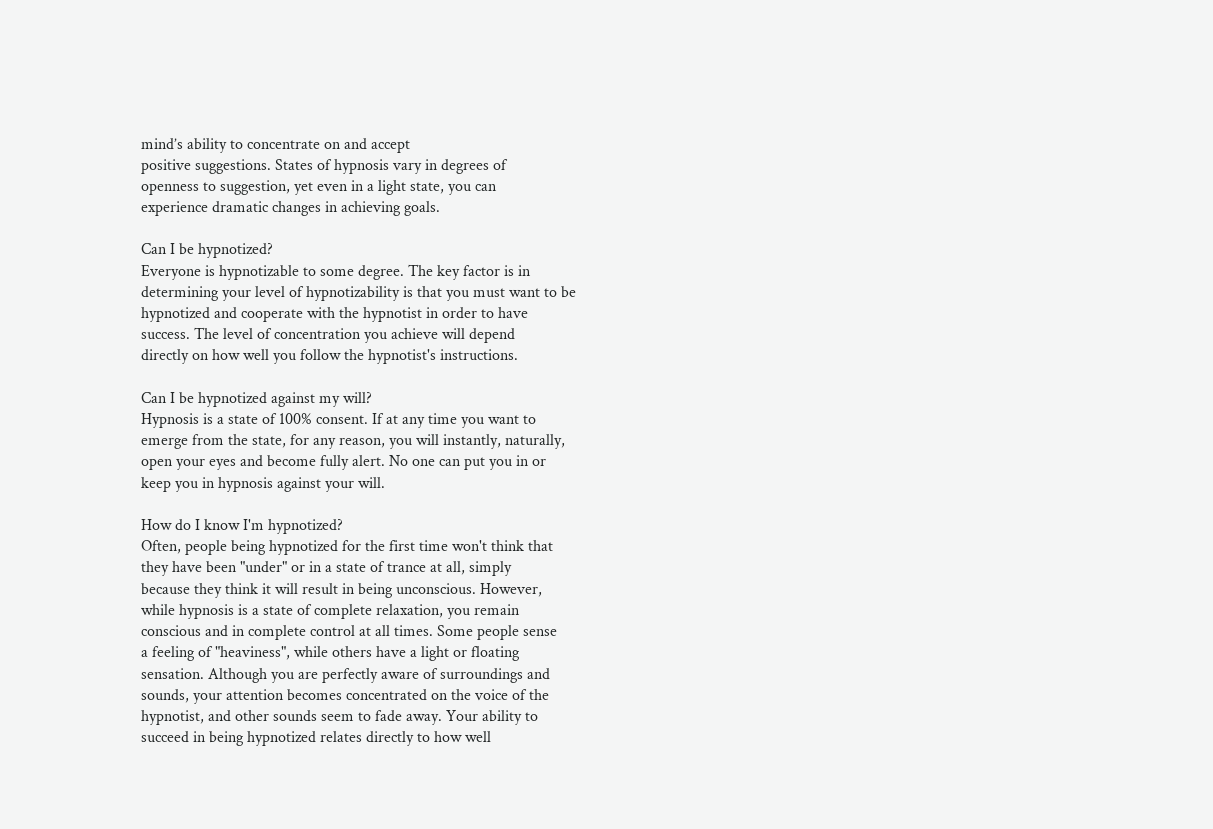mind’s ability to concentrate on and accept
positive suggestions. States of hypnosis vary in degrees of
openness to suggestion, yet even in a light state, you can
experience dramatic changes in achieving goals.

Can I be hypnotized?
Everyone is hypnotizable to some degree. The key factor is in
determining your level of hypnotizability is that you must want to be
hypnotized and cooperate with the hypnotist in order to have
success. The level of concentration you achieve will depend
directly on how well you follow the hypnotist's instructions.

Can I be hypnotized against my will?
Hypnosis is a state of 100% consent. If at any time you want to
emerge from the state, for any reason, you will instantly, naturally,
open your eyes and become fully alert. No one can put you in or
keep you in hypnosis against your will.

How do I know I'm hypnotized?
Often, people being hypnotized for the first time won't think that
they have been "under" or in a state of trance at all, simply
because they think it will result in being unconscious. However,
while hypnosis is a state of complete relaxation, you remain
conscious and in complete control at all times. Some people sense
a feeling of "heaviness", while others have a light or floating
sensation. Although you are perfectly aware of surroundings and
sounds, your attention becomes concentrated on the voice of the
hypnotist, and other sounds seem to fade away. Your ability to
succeed in being hypnotized relates directly to how well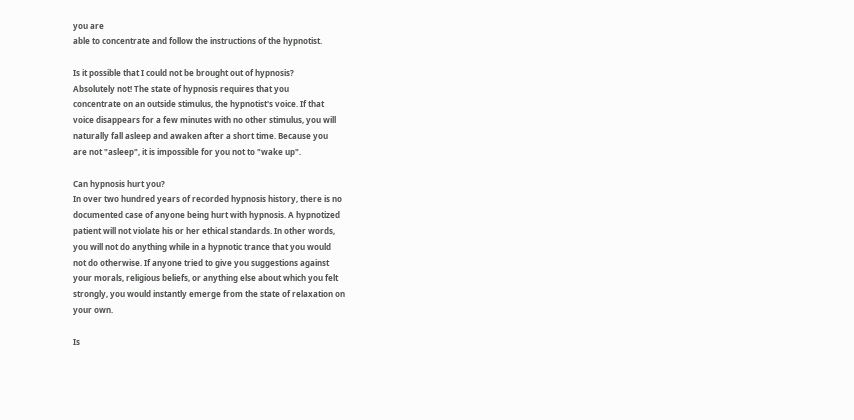you are
able to concentrate and follow the instructions of the hypnotist.

Is it possible that I could not be brought out of hypnosis?
Absolutely not! The state of hypnosis requires that you
concentrate on an outside stimulus, the hypnotist's voice. If that
voice disappears for a few minutes with no other stimulus, you will
naturally fall asleep and awaken after a short time. Because you
are not "asleep", it is impossible for you not to "wake up".

Can hypnosis hurt you?
In over two hundred years of recorded hypnosis history, there is no
documented case of anyone being hurt with hypnosis. A hypnotized
patient will not violate his or her ethical standards. In other words,
you will not do anything while in a hypnotic trance that you would
not do otherwise. If anyone tried to give you suggestions against
your morals, religious beliefs, or anything else about which you felt
strongly, you would instantly emerge from the state of relaxation on
your own.

Is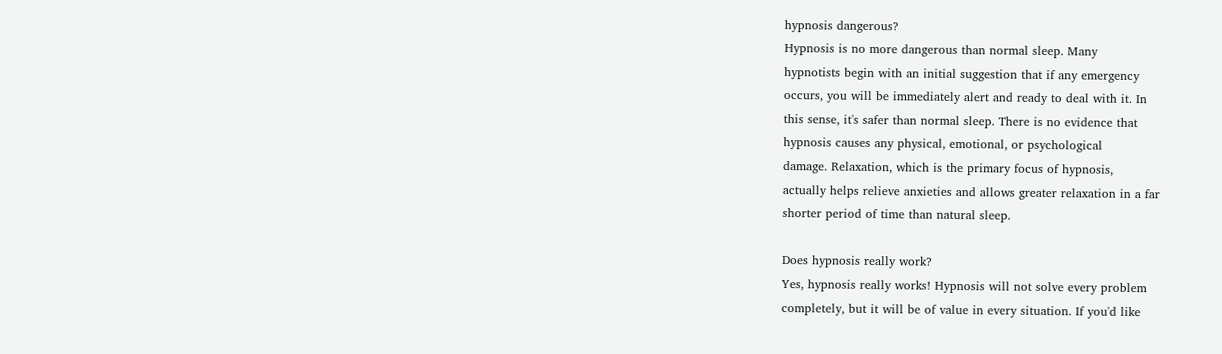hypnosis dangerous?
Hypnosis is no more dangerous than normal sleep. Many
hypnotists begin with an initial suggestion that if any emergency
occurs, you will be immediately alert and ready to deal with it. In
this sense, it's safer than normal sleep. There is no evidence that
hypnosis causes any physical, emotional, or psychological
damage. Relaxation, which is the primary focus of hypnosis,
actually helps relieve anxieties and allows greater relaxation in a far
shorter period of time than natural sleep.

Does hypnosis really work?
Yes, hypnosis really works! Hypnosis will not solve every problem
completely, but it will be of value in every situation. If you'd like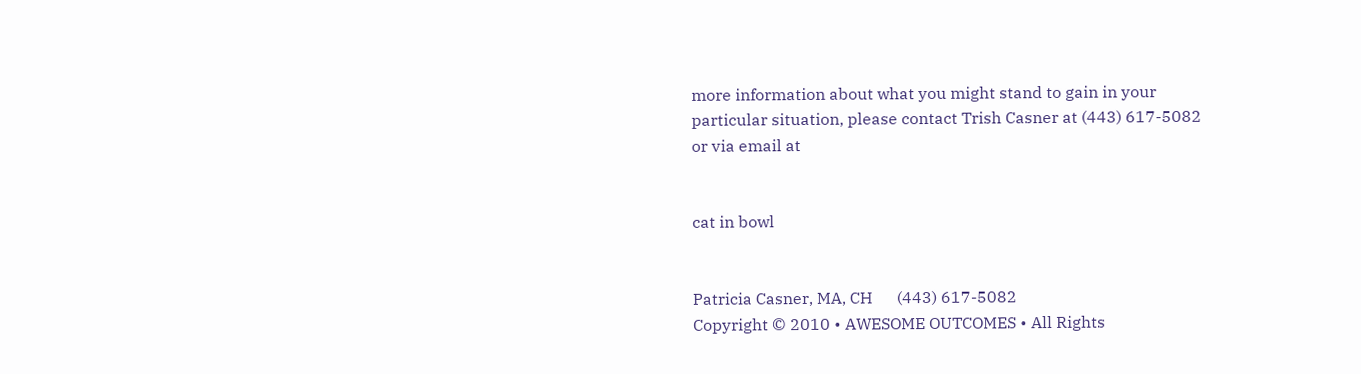more information about what you might stand to gain in your
particular situation, please contact Trish Casner at (443) 617-5082
or via email at


cat in bowl


Patricia Casner, MA, CH      (443) 617-5082
Copyright © 2010 • AWESOME OUTCOMES • All Rights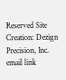Reserved Site Creation: Dezign Precision, Inc.
email link